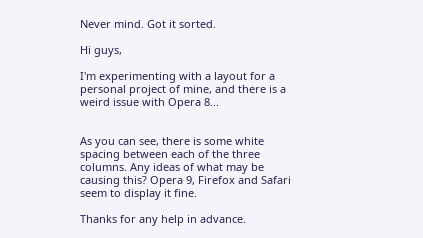Never mind. Got it sorted.

Hi guys,

I'm experimenting with a layout for a personal project of mine, and there is a weird issue with Opera 8...


As you can see, there is some white spacing between each of the three columns. Any ideas of what may be causing this? Opera 9, Firefox and Safari seem to display it fine.

Thanks for any help in advance.